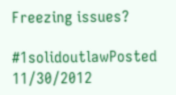Freezing issues?

#1solidoutlawPosted 11/30/2012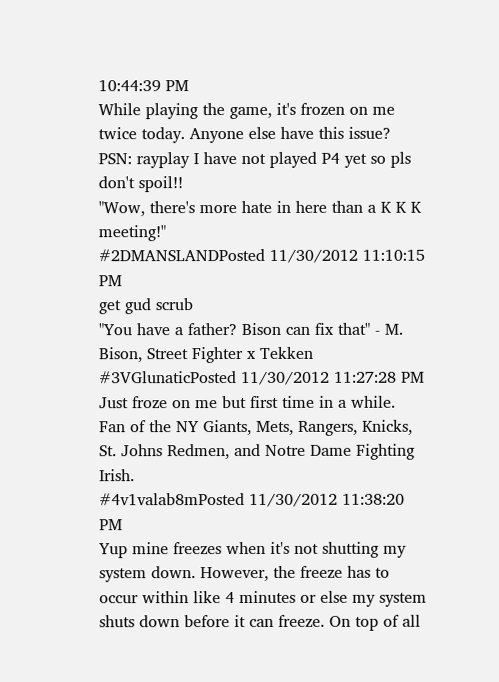10:44:39 PM
While playing the game, it's frozen on me twice today. Anyone else have this issue?
PSN: rayplay I have not played P4 yet so pls don't spoil!!
"Wow, there's more hate in here than a K K K meeting!"
#2DMANSLANDPosted 11/30/2012 11:10:15 PM
get gud scrub
"You have a father? Bison can fix that" - M. Bison, Street Fighter x Tekken
#3VGlunaticPosted 11/30/2012 11:27:28 PM
Just froze on me but first time in a while.
Fan of the NY Giants, Mets, Rangers, Knicks, St. Johns Redmen, and Notre Dame Fighting Irish.
#4v1valab8mPosted 11/30/2012 11:38:20 PM
Yup mine freezes when it's not shutting my system down. However, the freeze has to occur within like 4 minutes or else my system shuts down before it can freeze. On top of all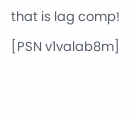that is lag comp!
[PSN v1valab8m]